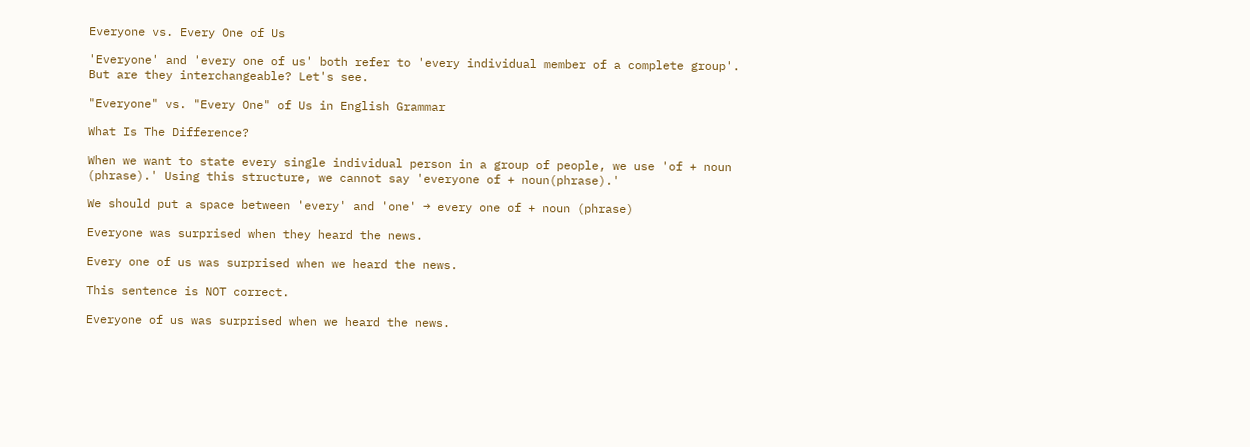Everyone vs. Every One of Us

'Everyone' and 'every one of us' both refer to 'every individual member of a complete group'. But are they interchangeable? Let's see.

"Everyone" vs. "Every One" of Us in English Grammar

What Is The Difference?

When we want to state every single individual person in a group of people, we use 'of + noun (phrase).' Using this structure, we cannot say 'everyone of + noun(phrase).'

We should put a space between 'every' and 'one' → every one of + noun (phrase)

Everyone was surprised when they heard the news.

Every one of us was surprised when we heard the news.

This sentence is NOT correct.

Everyone of us was surprised when we heard the news.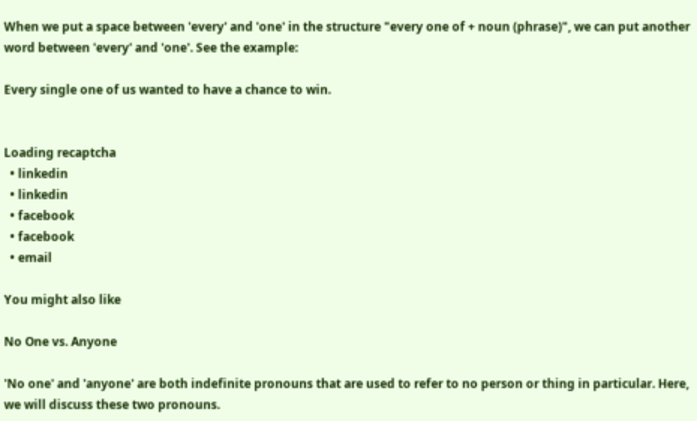When we put a space between 'every' and 'one' in the structure "every one of + noun (phrase)", we can put another word between 'every' and 'one'. See the example:

Every single one of us wanted to have a chance to win.


Loading recaptcha
  • linkedin
  • linkedin
  • facebook
  • facebook
  • email

You might also like

No One vs. Anyone

'No one' and 'anyone' are both indefinite pronouns that are used to refer to no person or thing in particular. Here, we will discuss these two pronouns.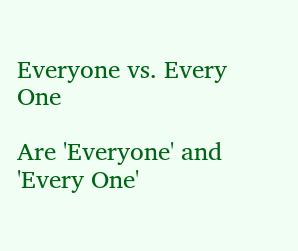Everyone vs. Every One

Are 'Everyone' and 'Every One'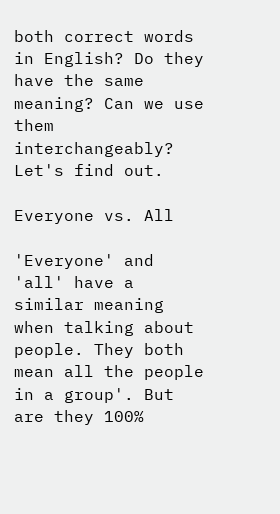both correct words in English? Do they have the same meaning? Can we use them interchangeably? Let's find out.

Everyone vs. All

'Everyone' and 'all' have a similar meaning when talking about people. They both mean all the people in a group'. But are they 100%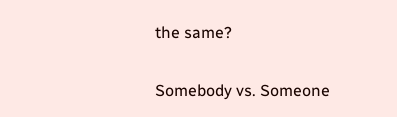the same?

Somebody vs. Someone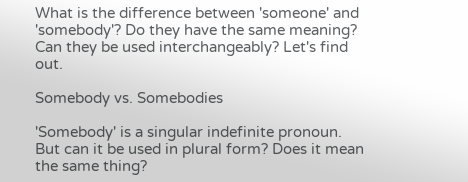What is the difference between 'someone' and 'somebody'? Do they have the same meaning? Can they be used interchangeably? Let's find out.

Somebody vs. Somebodies

'Somebody' is a singular indefinite pronoun. But can it be used in plural form? Does it mean the same thing?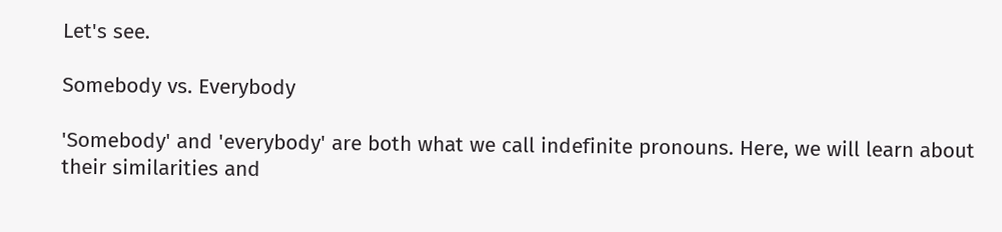Let's see.

Somebody vs. Everybody

'Somebody' and 'everybody' are both what we call indefinite pronouns. Here, we will learn about their similarities and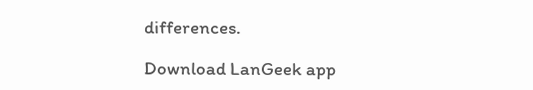differences.

Download LanGeek app